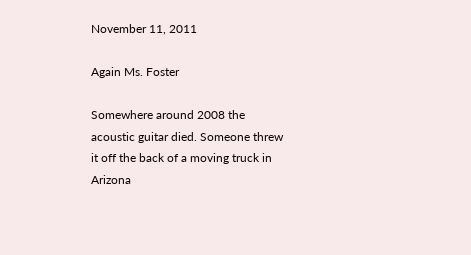November 11, 2011

Again Ms. Foster

Somewhere around 2008 the acoustic guitar died. Someone threw it off the back of a moving truck in Arizona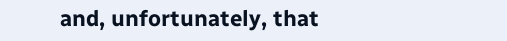and, unfortunately, that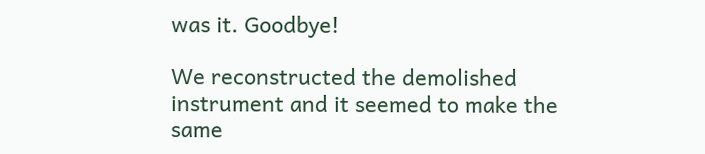was it. Goodbye!

We reconstructed the demolished instrument and it seemed to make the same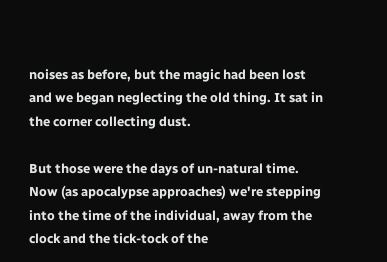noises as before, but the magic had been lost and we began neglecting the old thing. It sat in the corner collecting dust.

But those were the days of un-natural time. Now (as apocalypse approaches) we're stepping into the time of the individual, away from the clock and the tick-tock of the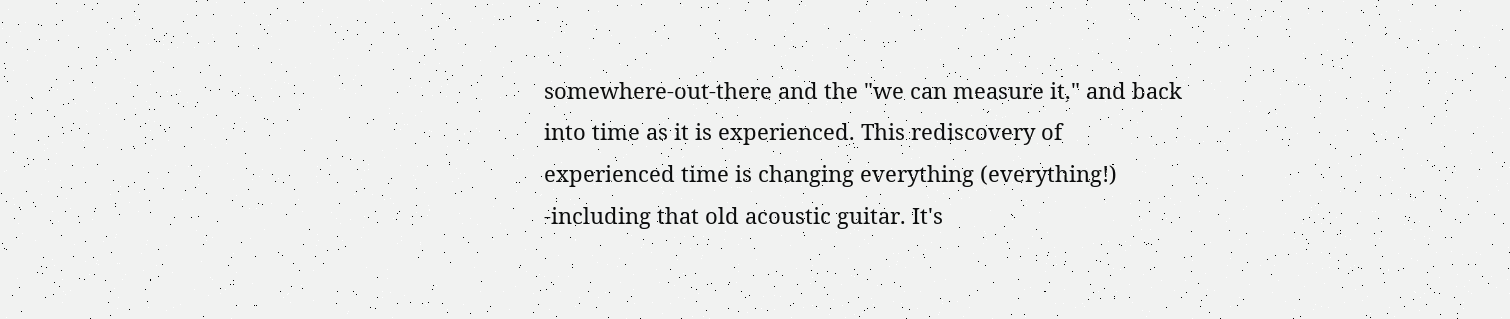somewhere-out-there and the "we can measure it," and back into time as it is experienced. This rediscovery of experienced time is changing everything (everything!) -including that old acoustic guitar. It's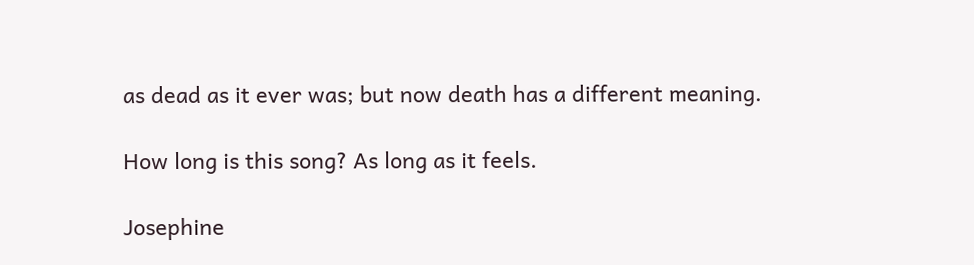as dead as it ever was; but now death has a different meaning.

How long is this song? As long as it feels.

Josephine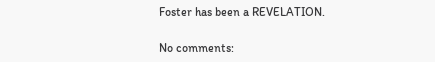Foster has been a REVELATION.

No comments: